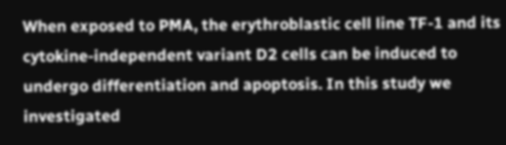When exposed to PMA, the erythroblastic cell line TF-1 and its cytokine-independent variant D2 cells can be induced to undergo differentiation and apoptosis. In this study we investigated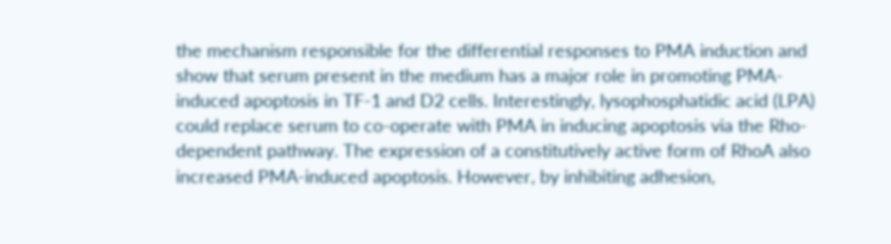the mechanism responsible for the differential responses to PMA induction and show that serum present in the medium has a major role in promoting PMA-induced apoptosis in TF-1 and D2 cells. Interestingly, lysophosphatidic acid (LPA) could replace serum to co-operate with PMA in inducing apoptosis via the Rho-dependent pathway. The expression of a constitutively active form of RhoA also increased PMA-induced apoptosis. However, by inhibiting adhesion,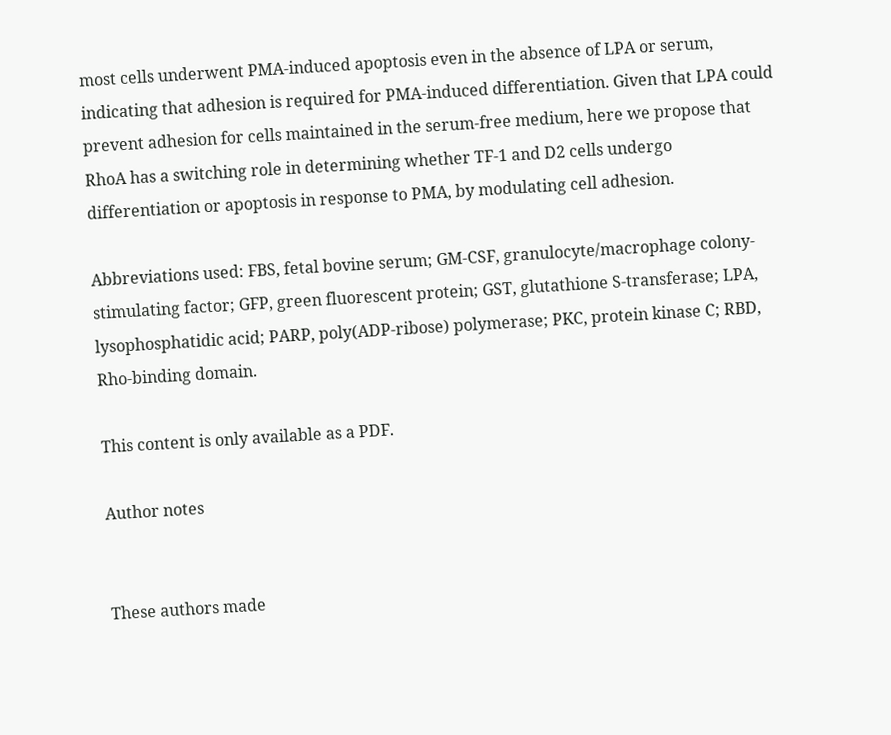most cells underwent PMA-induced apoptosis even in the absence of LPA or serum, indicating that adhesion is required for PMA-induced differentiation. Given that LPA could prevent adhesion for cells maintained in the serum-free medium, here we propose that RhoA has a switching role in determining whether TF-1 and D2 cells undergo differentiation or apoptosis in response to PMA, by modulating cell adhesion.

Abbreviations used: FBS, fetal bovine serum; GM-CSF, granulocyte/macrophage colony-stimulating factor; GFP, green fluorescent protein; GST, glutathione S-transferase; LPA, lysophosphatidic acid; PARP, poly(ADP-ribose) polymerase; PKC, protein kinase C; RBD, Rho-binding domain.

This content is only available as a PDF.

Author notes


These authors made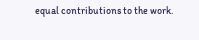equal contributions to the work.